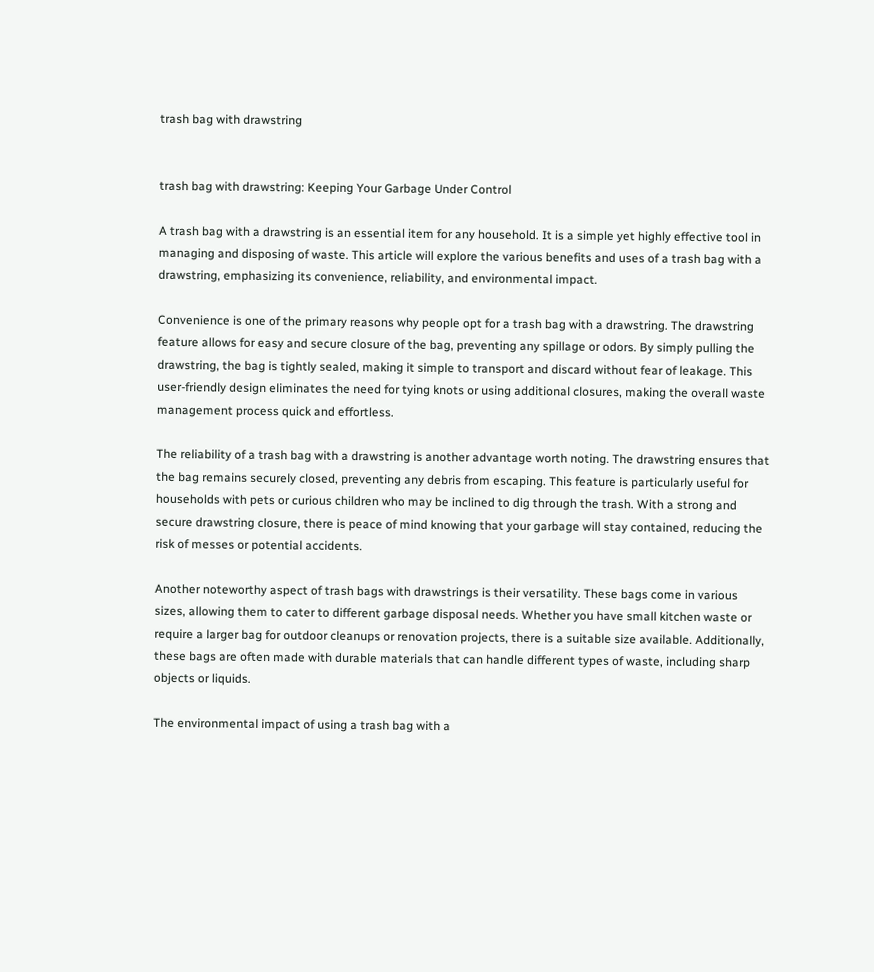trash bag with drawstring


trash bag with drawstring: Keeping Your Garbage Under Control

A trash bag with a drawstring is an essential item for any household. It is a simple yet highly effective tool in managing and disposing of waste. This article will explore the various benefits and uses of a trash bag with a drawstring, emphasizing its convenience, reliability, and environmental impact.

Convenience is one of the primary reasons why people opt for a trash bag with a drawstring. The drawstring feature allows for easy and secure closure of the bag, preventing any spillage or odors. By simply pulling the drawstring, the bag is tightly sealed, making it simple to transport and discard without fear of leakage. This user-friendly design eliminates the need for tying knots or using additional closures, making the overall waste management process quick and effortless.

The reliability of a trash bag with a drawstring is another advantage worth noting. The drawstring ensures that the bag remains securely closed, preventing any debris from escaping. This feature is particularly useful for households with pets or curious children who may be inclined to dig through the trash. With a strong and secure drawstring closure, there is peace of mind knowing that your garbage will stay contained, reducing the risk of messes or potential accidents.

Another noteworthy aspect of trash bags with drawstrings is their versatility. These bags come in various sizes, allowing them to cater to different garbage disposal needs. Whether you have small kitchen waste or require a larger bag for outdoor cleanups or renovation projects, there is a suitable size available. Additionally, these bags are often made with durable materials that can handle different types of waste, including sharp objects or liquids.

The environmental impact of using a trash bag with a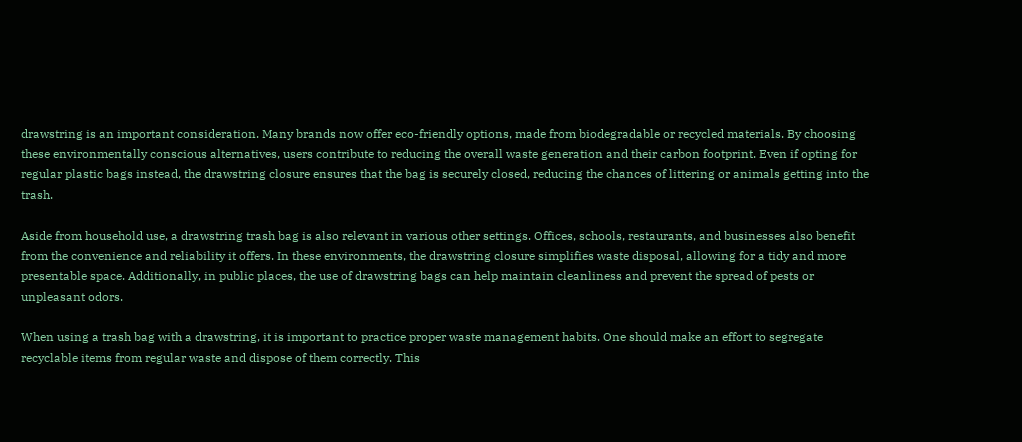drawstring is an important consideration. Many brands now offer eco-friendly options, made from biodegradable or recycled materials. By choosing these environmentally conscious alternatives, users contribute to reducing the overall waste generation and their carbon footprint. Even if opting for regular plastic bags instead, the drawstring closure ensures that the bag is securely closed, reducing the chances of littering or animals getting into the trash.

Aside from household use, a drawstring trash bag is also relevant in various other settings. Offices, schools, restaurants, and businesses also benefit from the convenience and reliability it offers. In these environments, the drawstring closure simplifies waste disposal, allowing for a tidy and more presentable space. Additionally, in public places, the use of drawstring bags can help maintain cleanliness and prevent the spread of pests or unpleasant odors.

When using a trash bag with a drawstring, it is important to practice proper waste management habits. One should make an effort to segregate recyclable items from regular waste and dispose of them correctly. This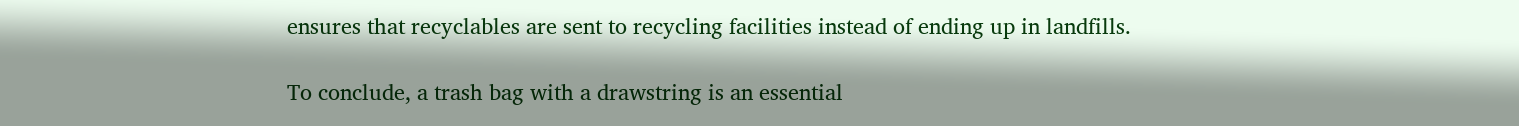ensures that recyclables are sent to recycling facilities instead of ending up in landfills.

To conclude, a trash bag with a drawstring is an essential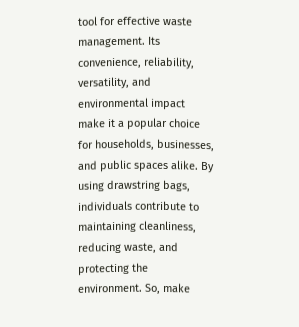tool for effective waste management. Its convenience, reliability, versatility, and environmental impact make it a popular choice for households, businesses, and public spaces alike. By using drawstring bags, individuals contribute to maintaining cleanliness, reducing waste, and protecting the environment. So, make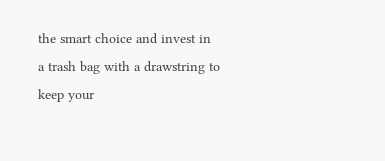the smart choice and invest in a trash bag with a drawstring to keep your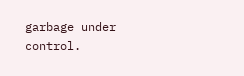garbage under control.